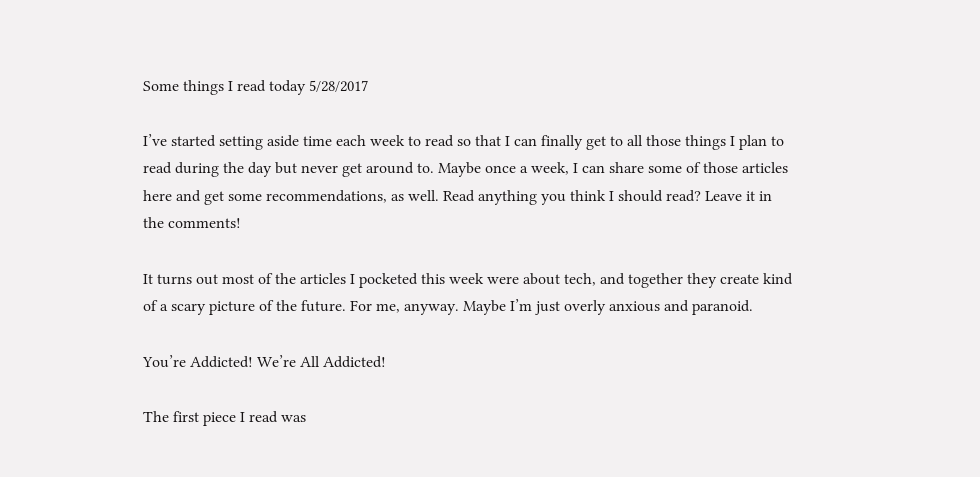Some things I read today 5/28/2017

I’ve started setting aside time each week to read so that I can finally get to all those things I plan to read during the day but never get around to. Maybe once a week, I can share some of those articles here and get some recommendations, as well. Read anything you think I should read? Leave it in the comments!

It turns out most of the articles I pocketed this week were about tech, and together they create kind of a scary picture of the future. For me, anyway. Maybe I’m just overly anxious and paranoid.

You’re Addicted! We’re All Addicted!

The first piece I read was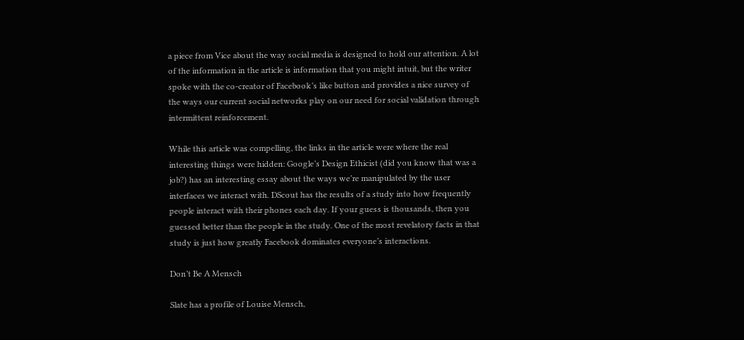a piece from Vice about the way social media is designed to hold our attention. A lot of the information in the article is information that you might intuit, but the writer spoke with the co-creator of Facebook’s like button and provides a nice survey of the ways our current social networks play on our need for social validation through intermittent reinforcement.

While this article was compelling, the links in the article were where the real interesting things were hidden: Google’s Design Ethicist (did you know that was a job?) has an interesting essay about the ways we’re manipulated by the user interfaces we interact with. DScout has the results of a study into how frequently people interact with their phones each day. If your guess is thousands, then you guessed better than the people in the study. One of the most revelatory facts in that study is just how greatly Facebook dominates everyone’s interactions.

Don’t Be A Mensch

Slate has a profile of Louise Mensch,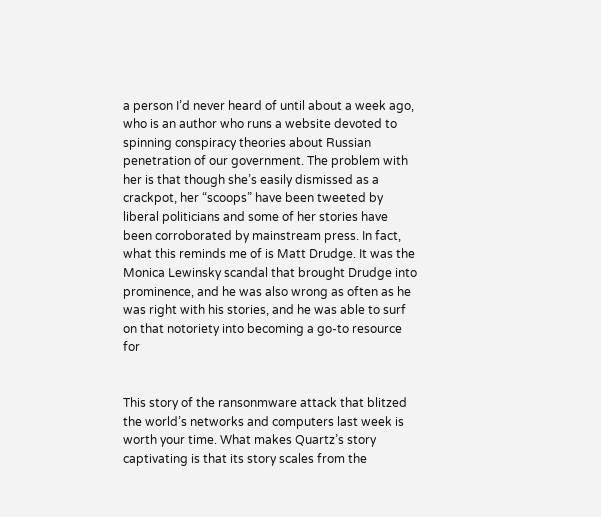a person I’d never heard of until about a week ago, who is an author who runs a website devoted to spinning conspiracy theories about Russian penetration of our government. The problem with her is that though she’s easily dismissed as a crackpot, her “scoops” have been tweeted by liberal politicians and some of her stories have been corroborated by mainstream press. In fact, what this reminds me of is Matt Drudge. It was the Monica Lewinsky scandal that brought Drudge into prominence, and he was also wrong as often as he was right with his stories, and he was able to surf on that notoriety into becoming a go-to resource for


This story of the ransonmware attack that blitzed the world’s networks and computers last week is worth your time. What makes Quartz’s story captivating is that its story scales from the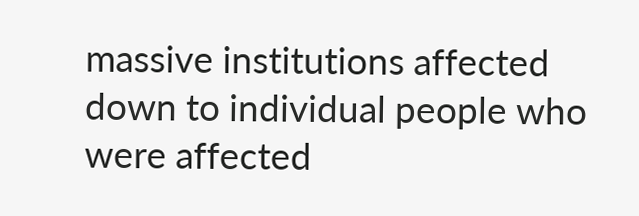massive institutions affected down to individual people who were affected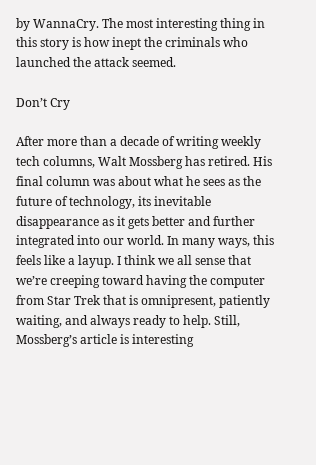by WannaCry. The most interesting thing in this story is how inept the criminals who launched the attack seemed.

Don’t Cry

After more than a decade of writing weekly tech columns, Walt Mossberg has retired. His final column was about what he sees as the future of technology, its inevitable disappearance as it gets better and further integrated into our world. In many ways, this feels like a layup. I think we all sense that we’re creeping toward having the computer from Star Trek that is omnipresent, patiently waiting, and always ready to help. Still, Mossberg’s article is interesting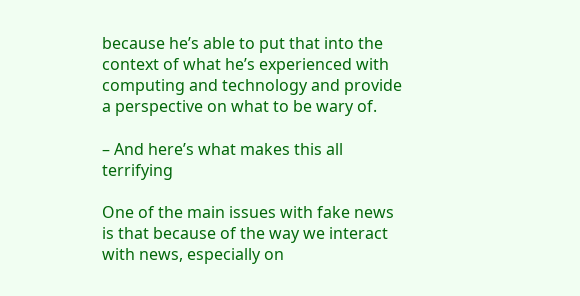because he’s able to put that into the context of what he’s experienced with computing and technology and provide a perspective on what to be wary of.

– And here’s what makes this all terrifying

One of the main issues with fake news is that because of the way we interact with news, especially on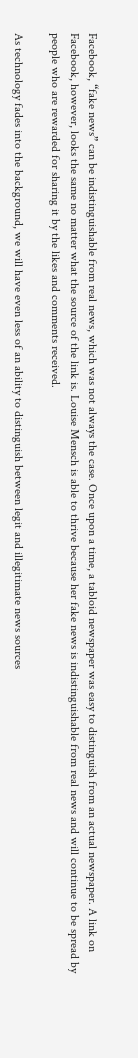Facebook, “fake news” can be indistinguishable from real news, which was not always the case. Once upon a time, a tabloid newspaper was easy to distinguish from an actual newspaper. A link on Facebook, however, looks the same no matter what the source of the link is. Louise Mensch is able to thrive because her fake news is indistinguishable from real news and will continue to be spread by people who are rewarded for sharing it by the likes and comments received.

As technology fades into the background, we will have even less of an ability to distinguish between legit and illegitimate news sources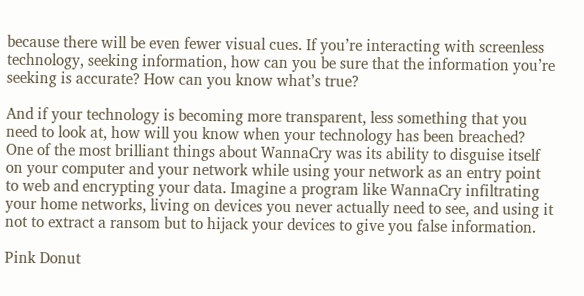because there will be even fewer visual cues. If you’re interacting with screenless technology, seeking information, how can you be sure that the information you’re seeking is accurate? How can you know what’s true?

And if your technology is becoming more transparent, less something that you need to look at, how will you know when your technology has been breached? One of the most brilliant things about WannaCry was its ability to disguise itself on your computer and your network while using your network as an entry point to web and encrypting your data. Imagine a program like WannaCry infiltrating your home networks, living on devices you never actually need to see, and using it not to extract a ransom but to hijack your devices to give you false information.

Pink Donut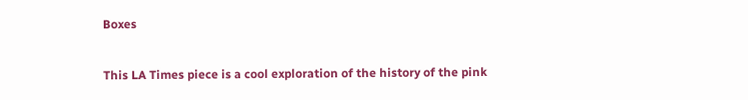Boxes

This LA Times piece is a cool exploration of the history of the pink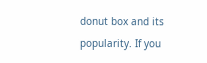donut box and its popularity. If you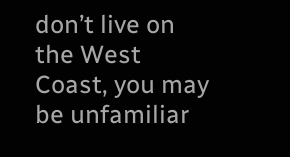don’t live on the West Coast, you may be unfamiliar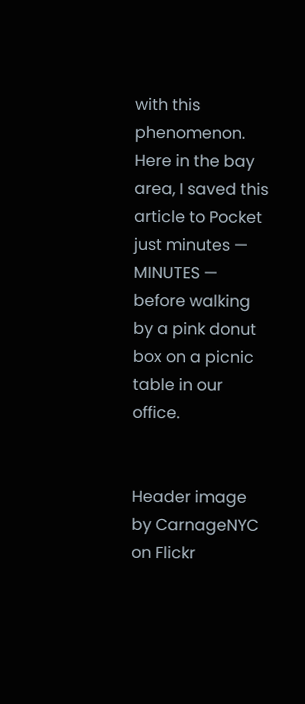with this phenomenon. Here in the bay area, I saved this article to Pocket just minutes — MINUTES — before walking by a pink donut box on a picnic table in our office.


Header image by CarnageNYC on Flickr